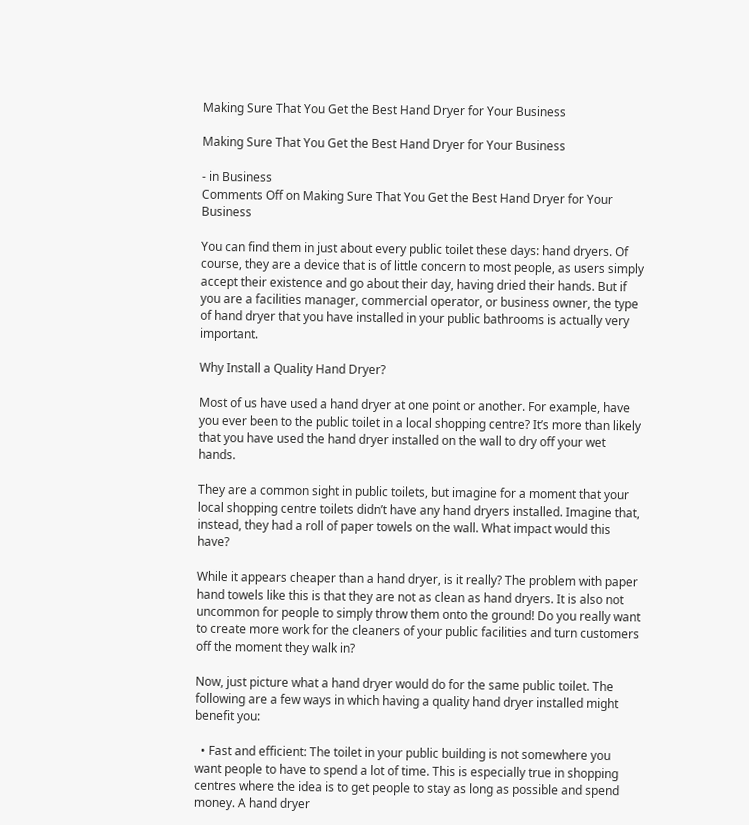Making Sure That You Get the Best Hand Dryer for Your Business

Making Sure That You Get the Best Hand Dryer for Your Business

- in Business
Comments Off on Making Sure That You Get the Best Hand Dryer for Your Business

You can find them in just about every public toilet these days: hand dryers. Of course, they are a device that is of little concern to most people, as users simply accept their existence and go about their day, having dried their hands. But if you are a facilities manager, commercial operator, or business owner, the type of hand dryer that you have installed in your public bathrooms is actually very important.

Why Install a Quality Hand Dryer?

Most of us have used a hand dryer at one point or another. For example, have you ever been to the public toilet in a local shopping centre? It’s more than likely that you have used the hand dryer installed on the wall to dry off your wet hands.

They are a common sight in public toilets, but imagine for a moment that your local shopping centre toilets didn’t have any hand dryers installed. Imagine that, instead, they had a roll of paper towels on the wall. What impact would this have?

While it appears cheaper than a hand dryer, is it really? The problem with paper hand towels like this is that they are not as clean as hand dryers. It is also not uncommon for people to simply throw them onto the ground! Do you really want to create more work for the cleaners of your public facilities and turn customers off the moment they walk in?

Now, just picture what a hand dryer would do for the same public toilet. The following are a few ways in which having a quality hand dryer installed might benefit you:

  • Fast and efficient: The toilet in your public building is not somewhere you want people to have to spend a lot of time. This is especially true in shopping centres where the idea is to get people to stay as long as possible and spend money. A hand dryer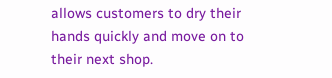allows customers to dry their hands quickly and move on to their next shop.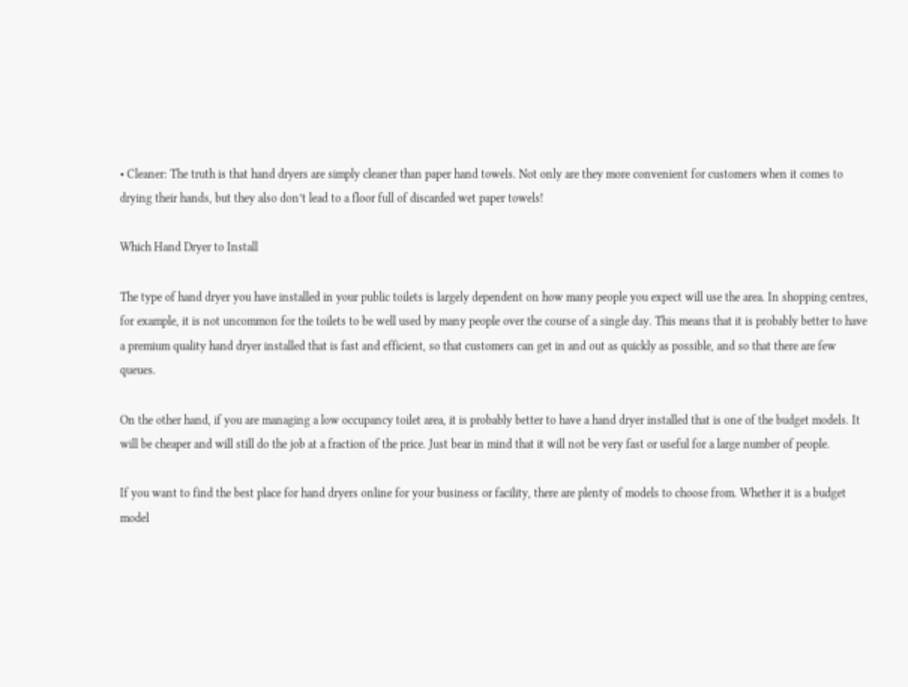• Cleaner: The truth is that hand dryers are simply cleaner than paper hand towels. Not only are they more convenient for customers when it comes to drying their hands, but they also don’t lead to a floor full of discarded wet paper towels!

Which Hand Dryer to Install

The type of hand dryer you have installed in your public toilets is largely dependent on how many people you expect will use the area. In shopping centres, for example, it is not uncommon for the toilets to be well used by many people over the course of a single day. This means that it is probably better to have a premium quality hand dryer installed that is fast and efficient, so that customers can get in and out as quickly as possible, and so that there are few queues.

On the other hand, if you are managing a low occupancy toilet area, it is probably better to have a hand dryer installed that is one of the budget models. It will be cheaper and will still do the job at a fraction of the price. Just bear in mind that it will not be very fast or useful for a large number of people.

If you want to find the best place for hand dryers online for your business or facility, there are plenty of models to choose from. Whether it is a budget model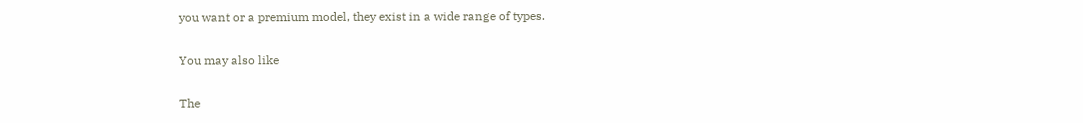you want or a premium model, they exist in a wide range of types.

You may also like

The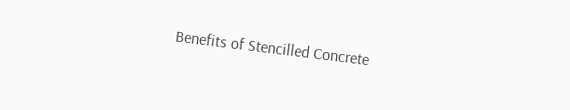Benefits of Stencilled Concrete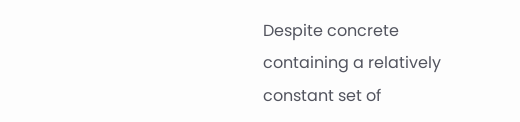Despite concrete containing a relatively constant set of